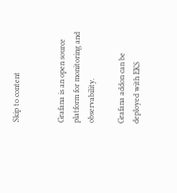Skip to content


Grafana is an open source platform for monitoring and observability.

Grafana addon can be deployed with EKS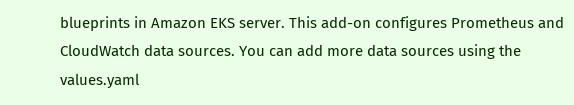blueprints in Amazon EKS server. This add-on configures Prometheus and CloudWatch data sources. You can add more data sources using the values.yaml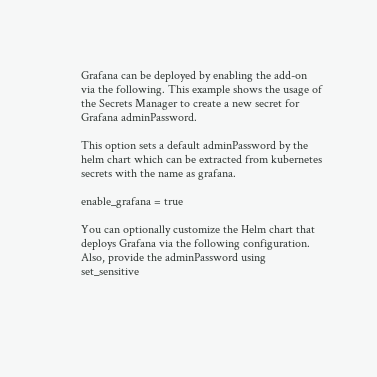Grafana can be deployed by enabling the add-on via the following. This example shows the usage of the Secrets Manager to create a new secret for Grafana adminPassword.

This option sets a default adminPassword by the helm chart which can be extracted from kubernetes secrets with the name as grafana.

enable_grafana = true

You can optionally customize the Helm chart that deploys Grafana via the following configuration. Also, provide the adminPassword using set_sensitive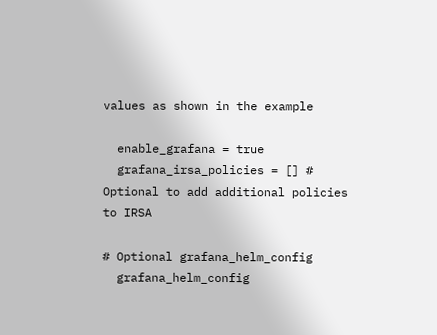values as shown in the example

  enable_grafana = true
  grafana_irsa_policies = [] # Optional to add additional policies to IRSA

# Optional grafana_helm_config
  grafana_helm_config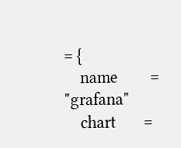= {
    name        = "grafana"
    chart       =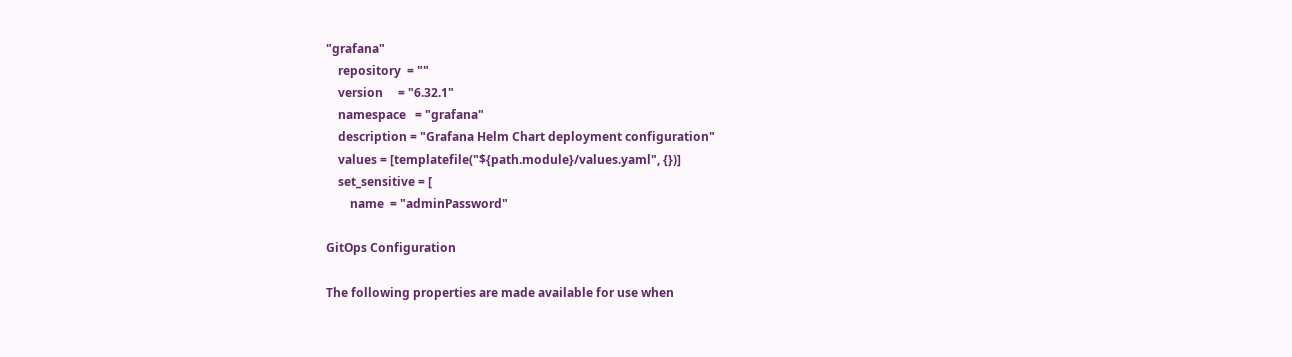"grafana"
    repository  = ""
    version     = "6.32.1"
    namespace   = "grafana"
    description = "Grafana Helm Chart deployment configuration"
    values = [templatefile("${path.module}/values.yaml", {})]
    set_sensitive = [
        name  = "adminPassword"

GitOps Configuration

The following properties are made available for use when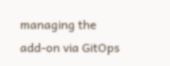managing the add-on via GitOps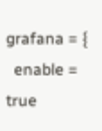grafana = {
  enable = true